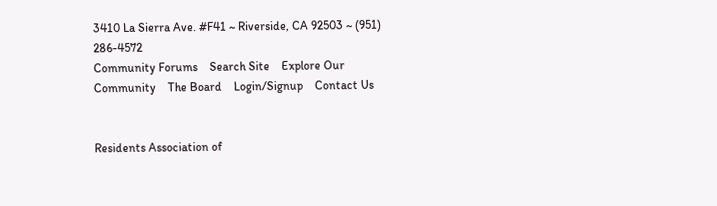3410 La Sierra Ave. #F41 ~ Riverside, CA 92503 ~ (951) 286-4572
Community Forums    Search Site    Explore Our Community    The Board    Login/Signup    Contact Us


Residents Association of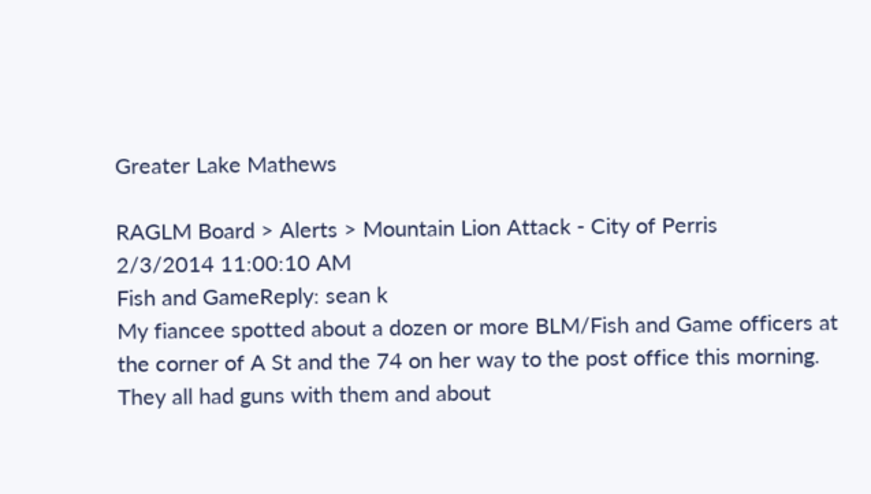Greater Lake Mathews

RAGLM Board > Alerts > Mountain Lion Attack - City of Perris
2/3/2014 11:00:10 AM
Fish and GameReply: sean k
My fiancee spotted about a dozen or more BLM/Fish and Game officers at the corner of A St and the 74 on her way to the post office this morning. They all had guns with them and about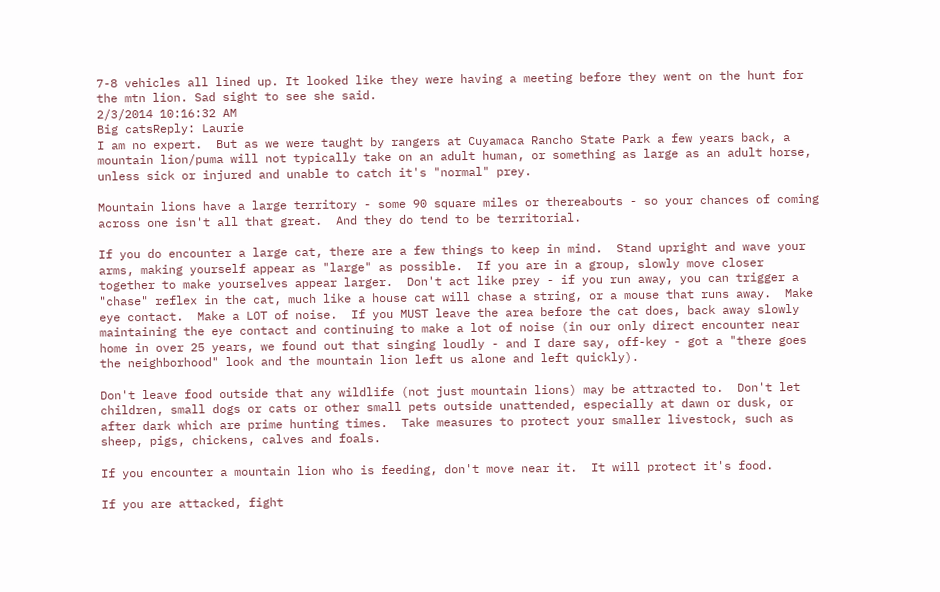7-8 vehicles all lined up. It looked like they were having a meeting before they went on the hunt for the mtn lion. Sad sight to see she said.
2/3/2014 10:16:32 AM
Big catsReply: Laurie
I am no expert.  But as we were taught by rangers at Cuyamaca Rancho State Park a few years back, a mountain lion/puma will not typically take on an adult human, or something as large as an adult horse, unless sick or injured and unable to catch it's "normal" prey.

Mountain lions have a large territory - some 90 square miles or thereabouts - so your chances of coming across one isn't all that great.  And they do tend to be territorial.

If you do encounter a large cat, there are a few things to keep in mind.  Stand upright and wave your arms, making yourself appear as "large" as possible.  If you are in a group, slowly move closer together to make yourselves appear larger.  Don't act like prey - if you run away, you can trigger a "chase" reflex in the cat, much like a house cat will chase a string, or a mouse that runs away.  Make eye contact.  Make a LOT of noise.  If you MUST leave the area before the cat does, back away slowly maintaining the eye contact and continuing to make a lot of noise (in our only direct encounter near home in over 25 years, we found out that singing loudly - and I dare say, off-key - got a "there goes the neighborhood" look and the mountain lion left us alone and left quickly).

Don't leave food outside that any wildlife (not just mountain lions) may be attracted to.  Don't let children, small dogs or cats or other small pets outside unattended, especially at dawn or dusk, or after dark which are prime hunting times.  Take measures to protect your smaller livestock, such as sheep, pigs, chickens, calves and foals.

If you encounter a mountain lion who is feeding, don't move near it.  It will protect it's food.

If you are attacked, fight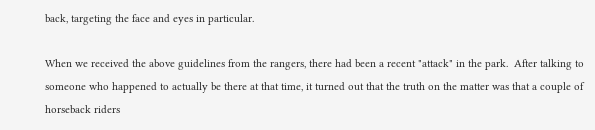back, targeting the face and eyes in particular.

When we received the above guidelines from the rangers, there had been a recent "attack" in the park.  After talking to someone who happened to actually be there at that time, it turned out that the truth on the matter was that a couple of horseback riders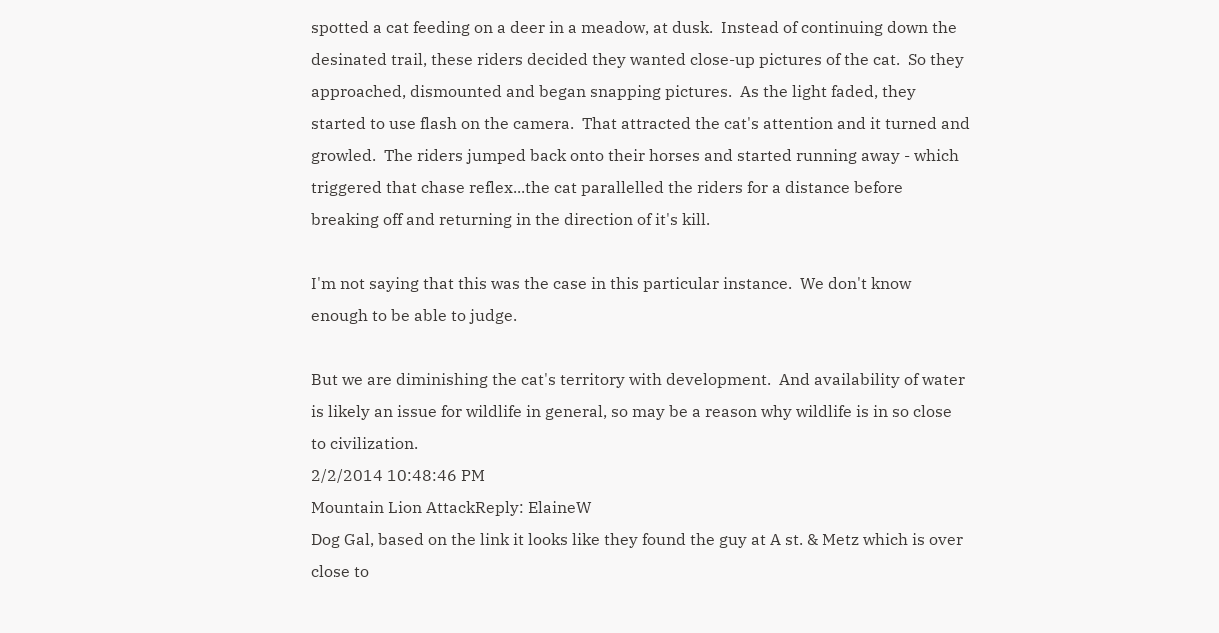spotted a cat feeding on a deer in a meadow, at dusk.  Instead of continuing down the desinated trail, these riders decided they wanted close-up pictures of the cat.  So they approached, dismounted and began snapping pictures.  As the light faded, they started to use flash on the camera.  That attracted the cat's attention and it turned and growled.  The riders jumped back onto their horses and started running away - which triggered that chase reflex...the cat parallelled the riders for a distance before breaking off and returning in the direction of it's kill.

I'm not saying that this was the case in this particular instance.  We don't know enough to be able to judge.

But we are diminishing the cat's territory with development.  And availability of water is likely an issue for wildlife in general, so may be a reason why wildlife is in so close to civilization.
2/2/2014 10:48:46 PM
Mountain Lion AttackReply: ElaineW
Dog Gal, based on the link it looks like they found the guy at A st. & Metz which is over close to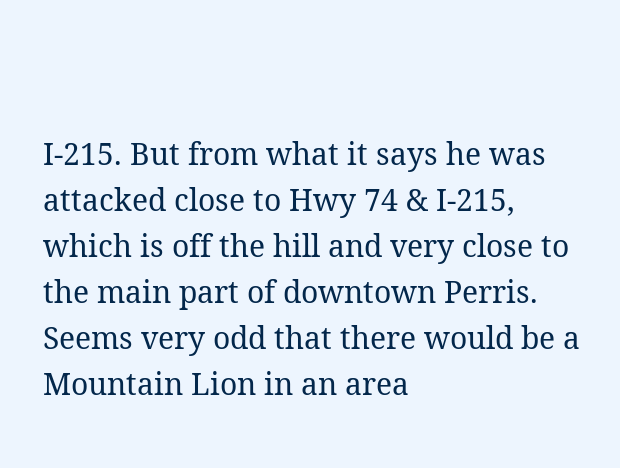I-215. But from what it says he was attacked close to Hwy 74 & I-215, which is off the hill and very close to the main part of downtown Perris.  Seems very odd that there would be a Mountain Lion in an area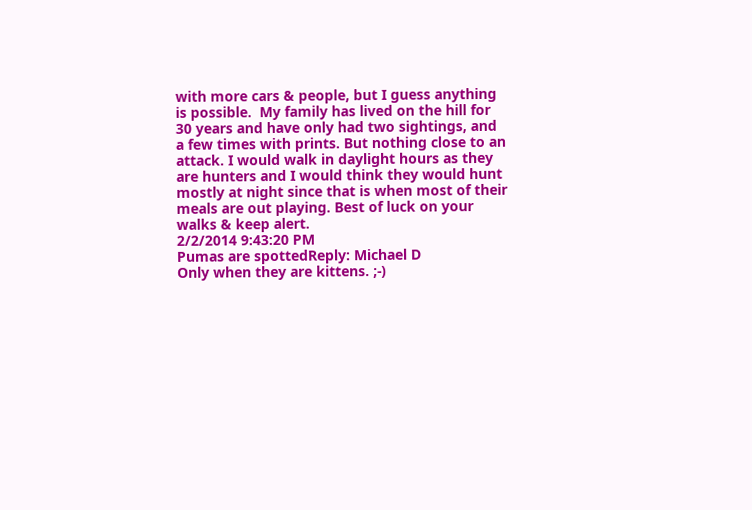with more cars & people, but I guess anything is possible.  My family has lived on the hill for 30 years and have only had two sightings, and a few times with prints. But nothing close to an attack. I would walk in daylight hours as they are hunters and I would think they would hunt mostly at night since that is when most of their meals are out playing. Best of luck on your walks & keep alert.
2/2/2014 9:43:20 PM
Pumas are spottedReply: Michael D
Only when they are kittens. ;-)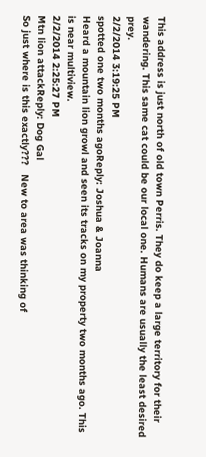This address is just north of old town Perris. They do keep a large territory for their wandering. This same cat could be our local one. Humans are usually the least desired prey.
2/2/2014 3:19:25 PM
spotted one two months agoReply: Joshua & Joanna
Heard a mountain lion growl and seen its tracks on my property two months ago. This is near multiview.
2/2/2014 2:25:27 PM
Mtn lion attackReply: Dog Gal
So just where is this exactly???   New to area was thinking of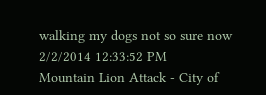walking my dogs not so sure now
2/2/2014 12:33:52 PM
Mountain Lion Attack - City of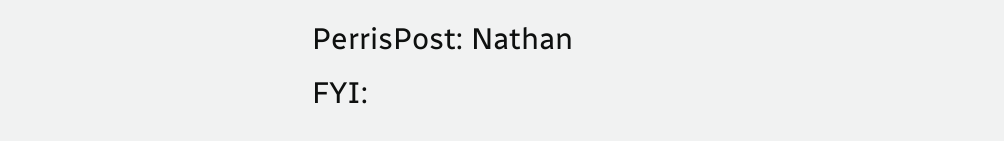PerrisPost: Nathan
FYI: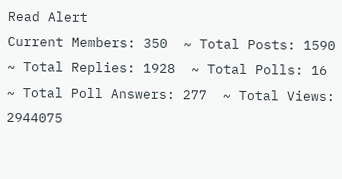Read Alert
Current Members: 350  ~ Total Posts: 1590  ~ Total Replies: 1928  ~ Total Polls: 16  ~ Total Poll Answers: 277  ~ Total Views: 2944075